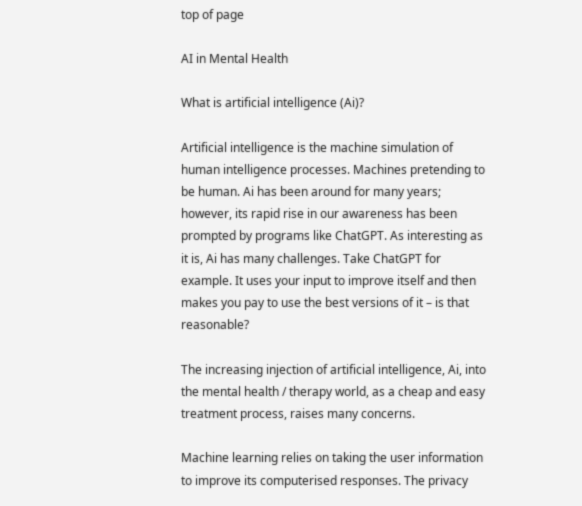top of page

AI in Mental Health

What is artificial intelligence (Ai)?

Artificial intelligence is the machine simulation of human intelligence processes. Machines pretending to be human. Ai has been around for many years; however, its rapid rise in our awareness has been prompted by programs like ChatGPT. As interesting as it is, Ai has many challenges. Take ChatGPT for example. It uses your input to improve itself and then makes you pay to use the best versions of it – is that reasonable?

The increasing injection of artificial intelligence, Ai, into the mental health / therapy world, as a cheap and easy treatment process, raises many concerns.

Machine learning relies on taking the user information to improve its computerised responses. The privacy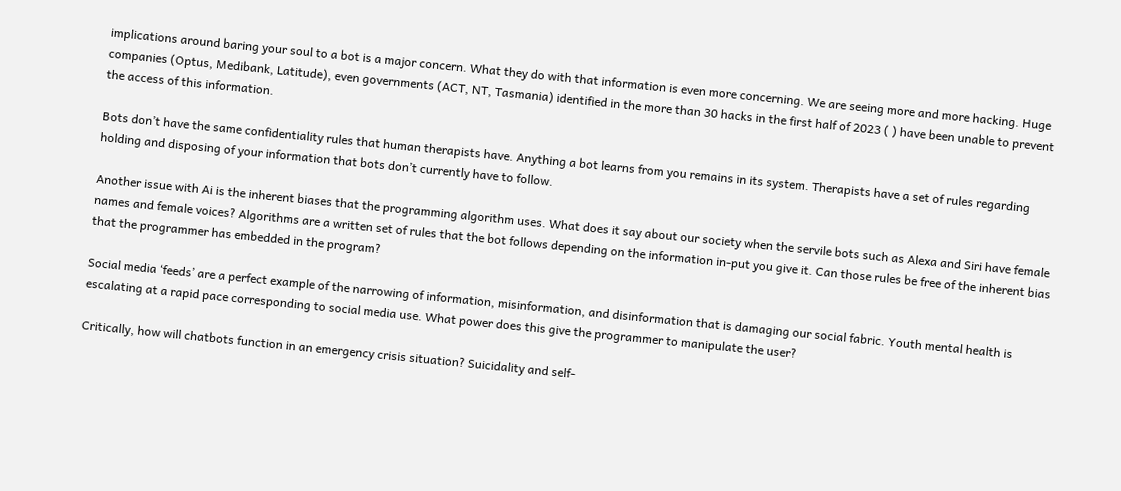implications around baring your soul to a bot is a major concern. What they do with that information is even more concerning. We are seeing more and more hacking. Huge companies (Optus, Medibank, Latitude), even governments (ACT, NT, Tasmania) identified in the more than 30 hacks in the first half of 2023 ( ) have been unable to prevent the access of this information.

Bots don’t have the same confidentiality rules that human therapists have. Anything a bot learns from you remains in its system. Therapists have a set of rules regarding holding and disposing of your information that bots don’t currently have to follow.

Another issue with Ai is the inherent biases that the programming algorithm uses. What does it say about our society when the servile bots such as Alexa and Siri have female names and female voices? Algorithms are a written set of rules that the bot follows depending on the information in-put you give it. Can those rules be free of the inherent bias that the programmer has embedded in the program?

Social media ‘feeds’ are a perfect example of the narrowing of information, misinformation, and disinformation that is damaging our social fabric. Youth mental health is escalating at a rapid pace corresponding to social media use. What power does this give the programmer to manipulate the user?

Critically, how will chatbots function in an emergency crisis situation? Suicidality and self-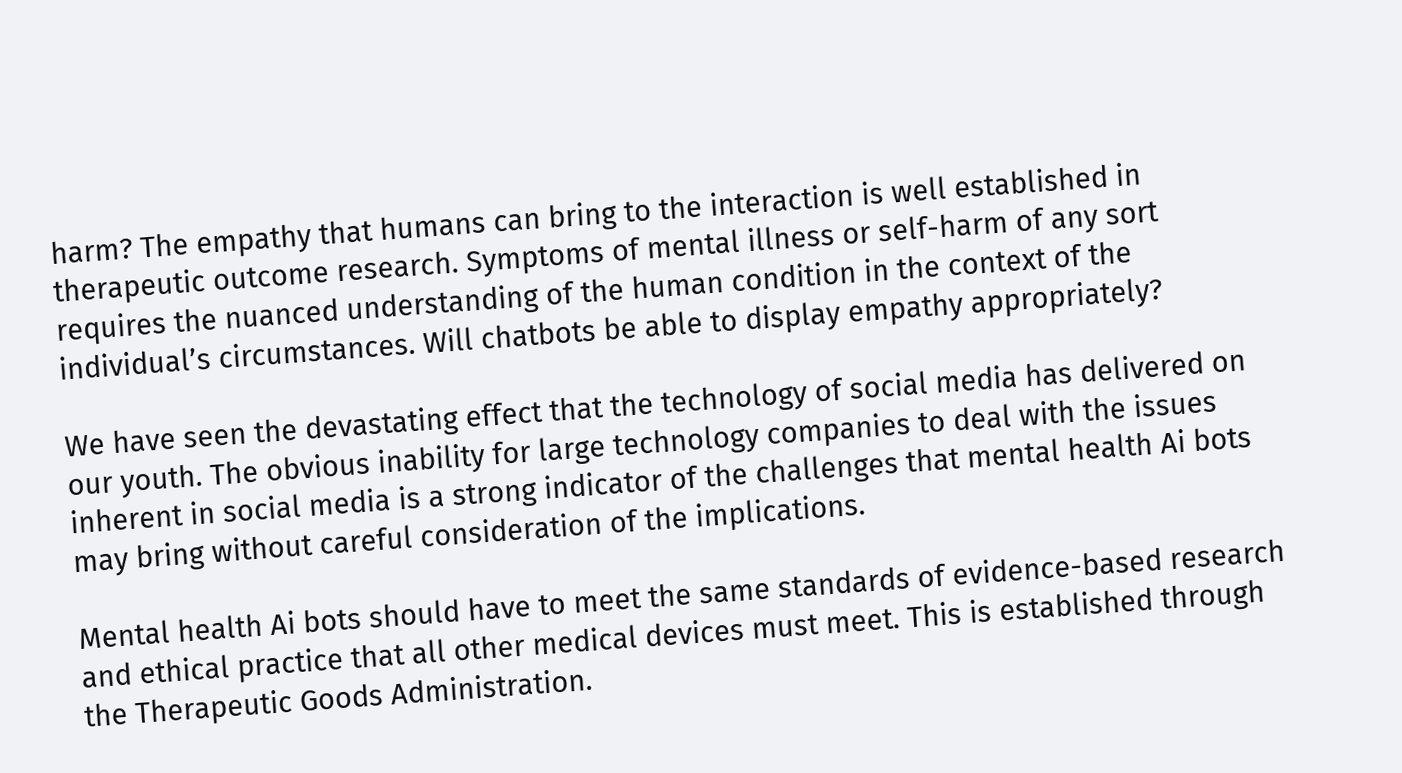harm? The empathy that humans can bring to the interaction is well established in therapeutic outcome research. Symptoms of mental illness or self-harm of any sort requires the nuanced understanding of the human condition in the context of the individual’s circumstances. Will chatbots be able to display empathy appropriately?

We have seen the devastating effect that the technology of social media has delivered on our youth. The obvious inability for large technology companies to deal with the issues inherent in social media is a strong indicator of the challenges that mental health Ai bots may bring without careful consideration of the implications.

Mental health Ai bots should have to meet the same standards of evidence-based research and ethical practice that all other medical devices must meet. This is established through the Therapeutic Goods Administration.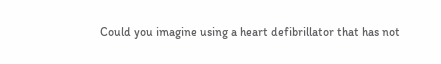Could you imagine using a heart defibrillator that has not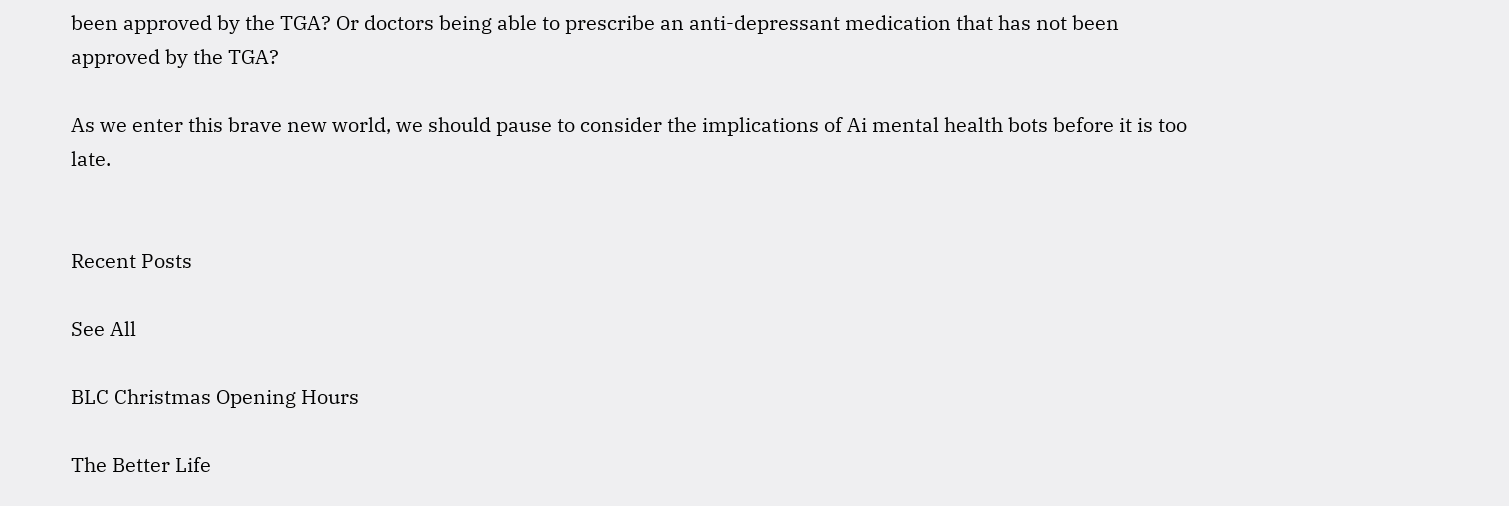been approved by the TGA? Or doctors being able to prescribe an anti-depressant medication that has not been approved by the TGA?

As we enter this brave new world, we should pause to consider the implications of Ai mental health bots before it is too late.


Recent Posts

See All

BLC Christmas Opening Hours

The Better Life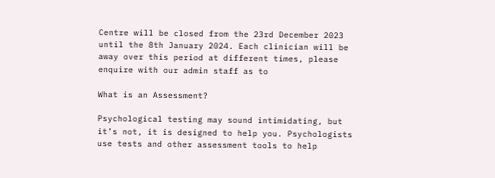Centre will be closed from the 23rd December 2023 until the 8th January 2024. Each clinician will be away over this period at different times, please enquire with our admin staff as to

What is an Assessment?

Psychological testing may sound intimidating, but it’s not, it is designed to help you. Psychologists use tests and other assessment tools to help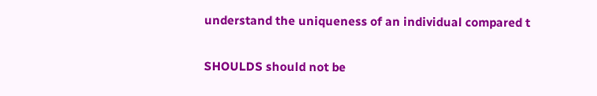understand the uniqueness of an individual compared t

SHOULDS should not be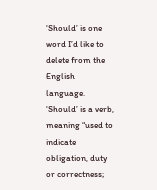‘Should’ is one word I’d like to delete from the English language. ‘Should’ is a verb, meaning “used to indicate obligation, duty or correctness;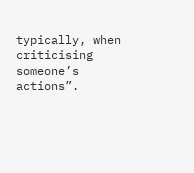typically, when criticising someone’s actions”.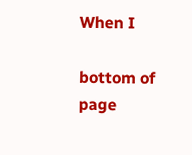When I

bottom of page